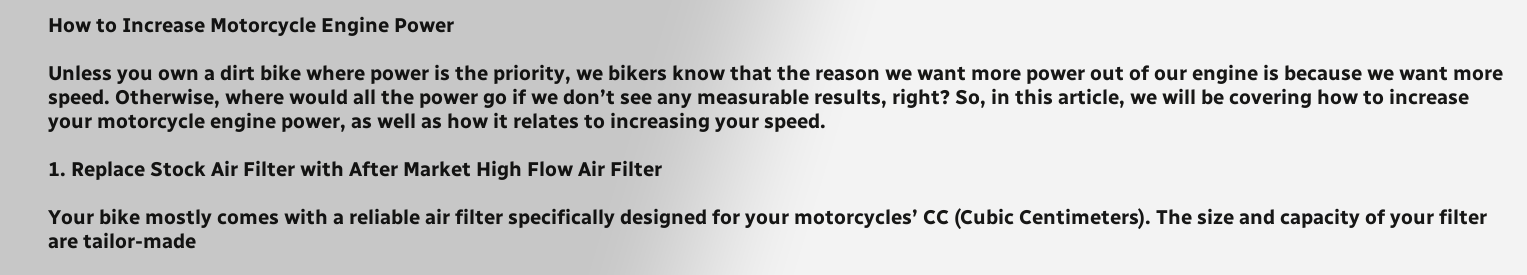How to Increase Motorcycle Engine Power

Unless you own a dirt bike where power is the priority, we bikers know that the reason we want more power out of our engine is because we want more speed. Otherwise, where would all the power go if we don’t see any measurable results, right? So, in this article, we will be covering how to increase your motorcycle engine power, as well as how it relates to increasing your speed.

1. Replace Stock Air Filter with After Market High Flow Air Filter

Your bike mostly comes with a reliable air filter specifically designed for your motorcycles’ CC (Cubic Centimeters). The size and capacity of your filter are tailor-made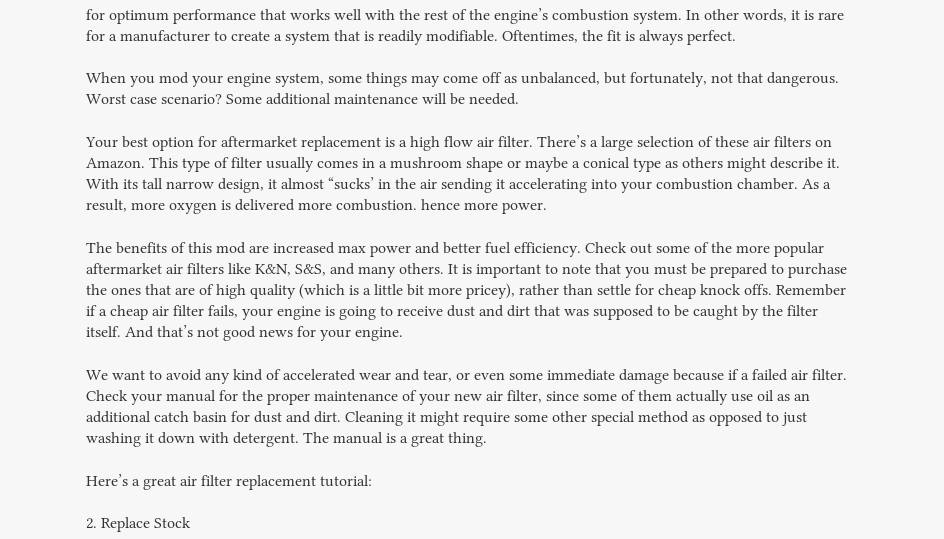for optimum performance that works well with the rest of the engine’s combustion system. In other words, it is rare for a manufacturer to create a system that is readily modifiable. Oftentimes, the fit is always perfect.

When you mod your engine system, some things may come off as unbalanced, but fortunately, not that dangerous. Worst case scenario? Some additional maintenance will be needed.

Your best option for aftermarket replacement is a high flow air filter. There’s a large selection of these air filters on Amazon. This type of filter usually comes in a mushroom shape or maybe a conical type as others might describe it. With its tall narrow design, it almost “sucks’ in the air sending it accelerating into your combustion chamber. As a result, more oxygen is delivered more combustion. hence more power.

The benefits of this mod are increased max power and better fuel efficiency. Check out some of the more popular aftermarket air filters like K&N, S&S, and many others. It is important to note that you must be prepared to purchase the ones that are of high quality (which is a little bit more pricey), rather than settle for cheap knock offs. Remember if a cheap air filter fails, your engine is going to receive dust and dirt that was supposed to be caught by the filter itself. And that’s not good news for your engine.

We want to avoid any kind of accelerated wear and tear, or even some immediate damage because if a failed air filter. Check your manual for the proper maintenance of your new air filter, since some of them actually use oil as an additional catch basin for dust and dirt. Cleaning it might require some other special method as opposed to just washing it down with detergent. The manual is a great thing.

Here’s a great air filter replacement tutorial:

2. Replace Stock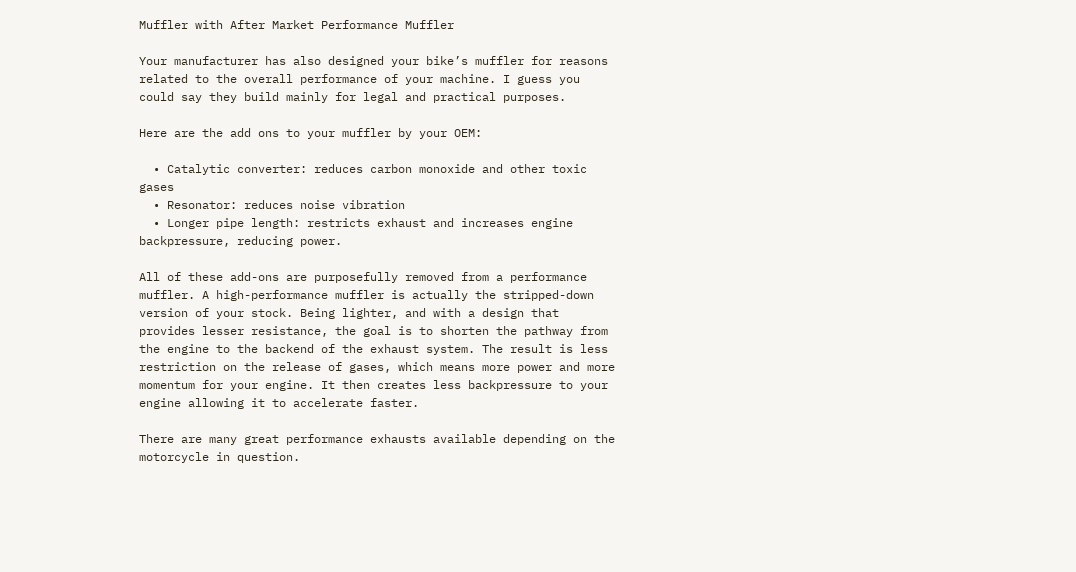Muffler with After Market Performance Muffler

Your manufacturer has also designed your bike’s muffler for reasons related to the overall performance of your machine. I guess you could say they build mainly for legal and practical purposes.

Here are the add ons to your muffler by your OEM:

  • Catalytic converter: reduces carbon monoxide and other toxic gases
  • Resonator: reduces noise vibration
  • Longer pipe length: restricts exhaust and increases engine backpressure, reducing power.

All of these add-ons are purposefully removed from a performance muffler. A high-performance muffler is actually the stripped-down version of your stock. Being lighter, and with a design that provides lesser resistance, the goal is to shorten the pathway from the engine to the backend of the exhaust system. The result is less restriction on the release of gases, which means more power and more momentum for your engine. It then creates less backpressure to your engine allowing it to accelerate faster.

There are many great performance exhausts available depending on the motorcycle in question.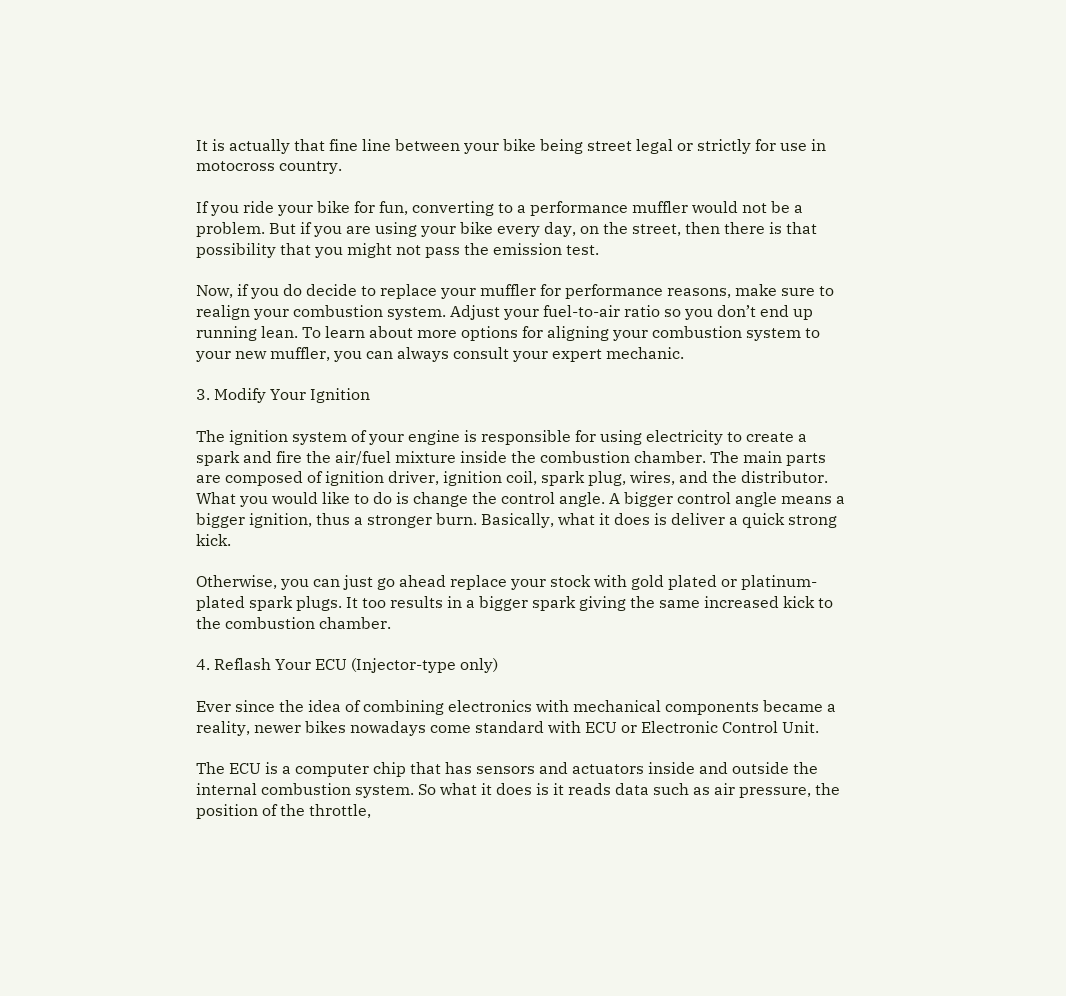It is actually that fine line between your bike being street legal or strictly for use in motocross country.

If you ride your bike for fun, converting to a performance muffler would not be a problem. But if you are using your bike every day, on the street, then there is that possibility that you might not pass the emission test.

Now, if you do decide to replace your muffler for performance reasons, make sure to realign your combustion system. Adjust your fuel-to-air ratio so you don’t end up running lean. To learn about more options for aligning your combustion system to your new muffler, you can always consult your expert mechanic.

3. Modify Your Ignition

The ignition system of your engine is responsible for using electricity to create a spark and fire the air/fuel mixture inside the combustion chamber. The main parts are composed of ignition driver, ignition coil, spark plug, wires, and the distributor. What you would like to do is change the control angle. A bigger control angle means a bigger ignition, thus a stronger burn. Basically, what it does is deliver a quick strong kick.

Otherwise, you can just go ahead replace your stock with gold plated or platinum-plated spark plugs. It too results in a bigger spark giving the same increased kick to the combustion chamber.

4. Reflash Your ECU (Injector-type only)

Ever since the idea of combining electronics with mechanical components became a reality, newer bikes nowadays come standard with ECU or Electronic Control Unit.

The ECU is a computer chip that has sensors and actuators inside and outside the internal combustion system. So what it does is it reads data such as air pressure, the position of the throttle,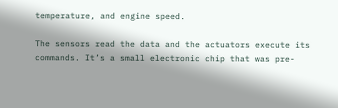temperature, and engine speed.

The sensors read the data and the actuators execute its commands. It’s a small electronic chip that was pre-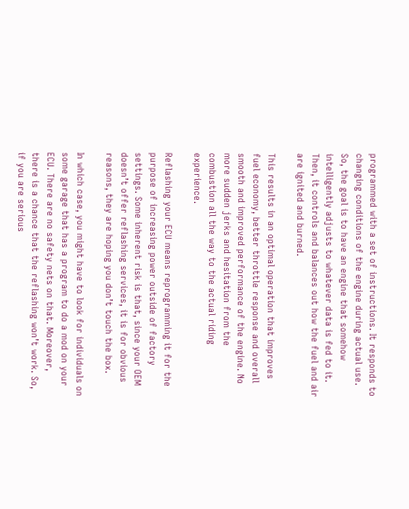programmed with a set of instructions. It responds to changing conditions of the engine during actual use. So, the goal is to have an engine that somehow intelligently adjusts to whatever data is fed to it. Then, it controls and balances out how the fuel and air are ignited and burned.

This results in an optimal operation that improves fuel economy, better throttle response and overall smooth and improved performance of the engine. No more sudden jerks and hesitation from the combustion all the way to the actual riding experience.

Reflashing your ECU means reprogramming it for the purpose of increasing power outside of factory settings. Some inherent risk is that, since your OEM doesn’t offer reflashing services, it is for obvious reasons, they are hoping you don’t touch the box.

In which case, you might have to look for individuals on some garage that has a program to do a mod on your ECU. There are no safety nets on that. Moreover, there is a chance that the reflashing won’t work. So, if you are serious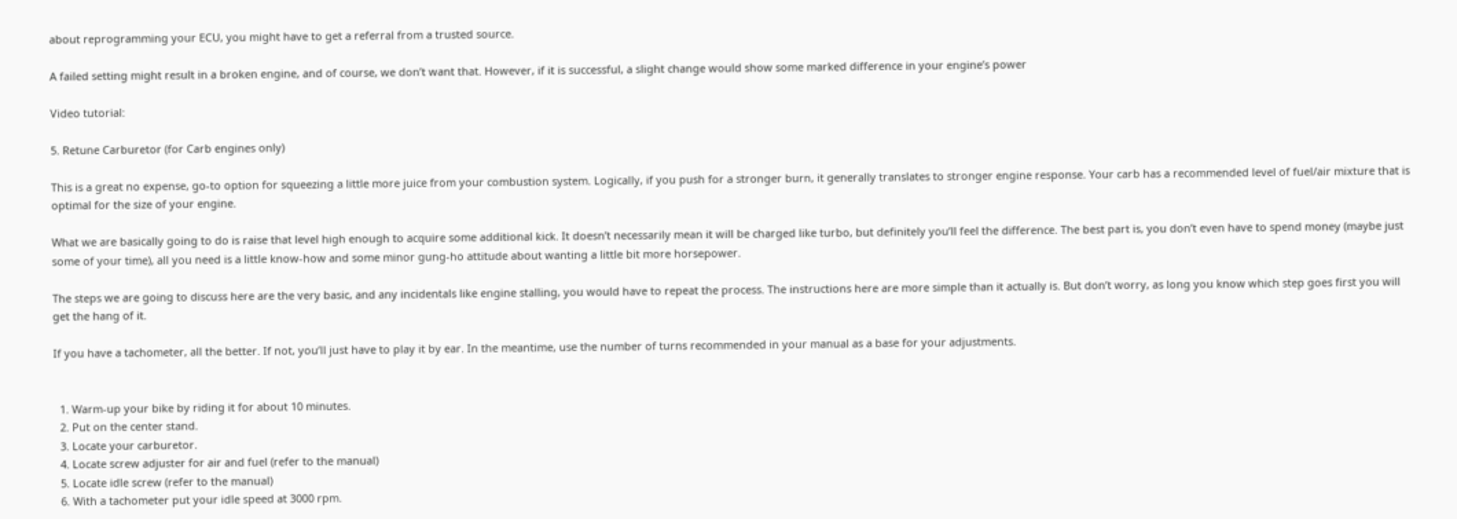about reprogramming your ECU, you might have to get a referral from a trusted source.

A failed setting might result in a broken engine, and of course, we don’t want that. However, if it is successful, a slight change would show some marked difference in your engine’s power

Video tutorial:

5. Retune Carburetor (for Carb engines only)

This is a great no expense, go-to option for squeezing a little more juice from your combustion system. Logically, if you push for a stronger burn, it generally translates to stronger engine response. Your carb has a recommended level of fuel/air mixture that is optimal for the size of your engine.

What we are basically going to do is raise that level high enough to acquire some additional kick. It doesn’t necessarily mean it will be charged like turbo, but definitely you’ll feel the difference. The best part is, you don’t even have to spend money (maybe just some of your time), all you need is a little know-how and some minor gung-ho attitude about wanting a little bit more horsepower.

The steps we are going to discuss here are the very basic, and any incidentals like engine stalling, you would have to repeat the process. The instructions here are more simple than it actually is. But don’t worry, as long you know which step goes first you will get the hang of it.

If you have a tachometer, all the better. If not, you’ll just have to play it by ear. In the meantime, use the number of turns recommended in your manual as a base for your adjustments.


  1. Warm-up your bike by riding it for about 10 minutes.
  2. Put on the center stand.
  3. Locate your carburetor.
  4. Locate screw adjuster for air and fuel (refer to the manual)
  5. Locate idle screw (refer to the manual)
  6. With a tachometer put your idle speed at 3000 rpm.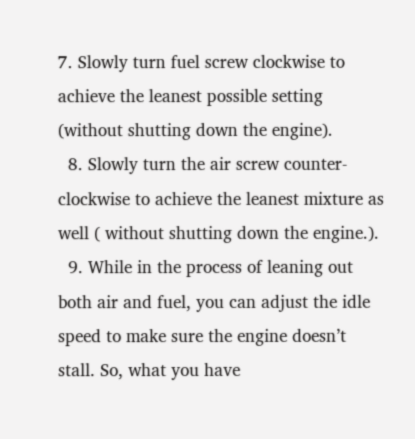7. Slowly turn fuel screw clockwise to achieve the leanest possible setting (without shutting down the engine).
  8. Slowly turn the air screw counter-clockwise to achieve the leanest mixture as well ( without shutting down the engine.).
  9. While in the process of leaning out both air and fuel, you can adjust the idle speed to make sure the engine doesn’t stall. So, what you have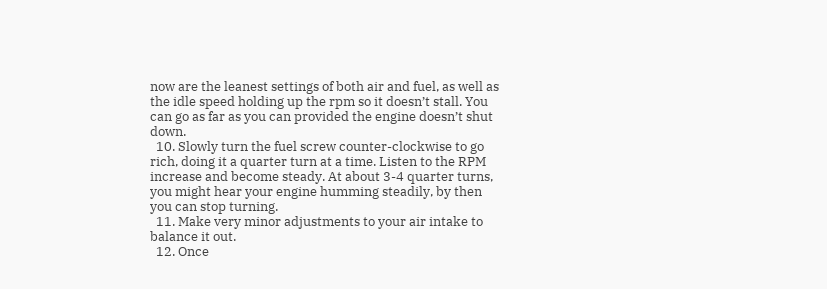now are the leanest settings of both air and fuel, as well as the idle speed holding up the rpm so it doesn’t stall. You can go as far as you can provided the engine doesn’t shut down.
  10. Slowly turn the fuel screw counter-clockwise to go rich, doing it a quarter turn at a time. Listen to the RPM increase and become steady. At about 3-4 quarter turns, you might hear your engine humming steadily, by then you can stop turning.
  11. Make very minor adjustments to your air intake to balance it out.
  12. Once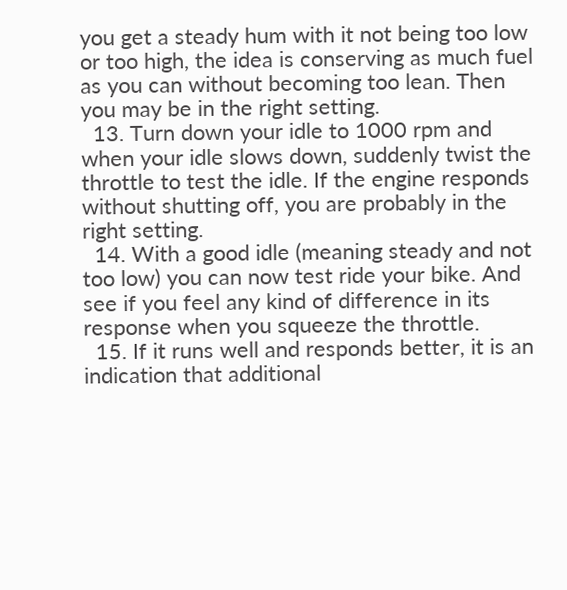you get a steady hum with it not being too low or too high, the idea is conserving as much fuel as you can without becoming too lean. Then you may be in the right setting.
  13. Turn down your idle to 1000 rpm and when your idle slows down, suddenly twist the throttle to test the idle. If the engine responds without shutting off, you are probably in the right setting.
  14. With a good idle (meaning steady and not too low) you can now test ride your bike. And see if you feel any kind of difference in its response when you squeeze the throttle.
  15. If it runs well and responds better, it is an indication that additional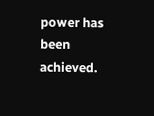power has been achieved.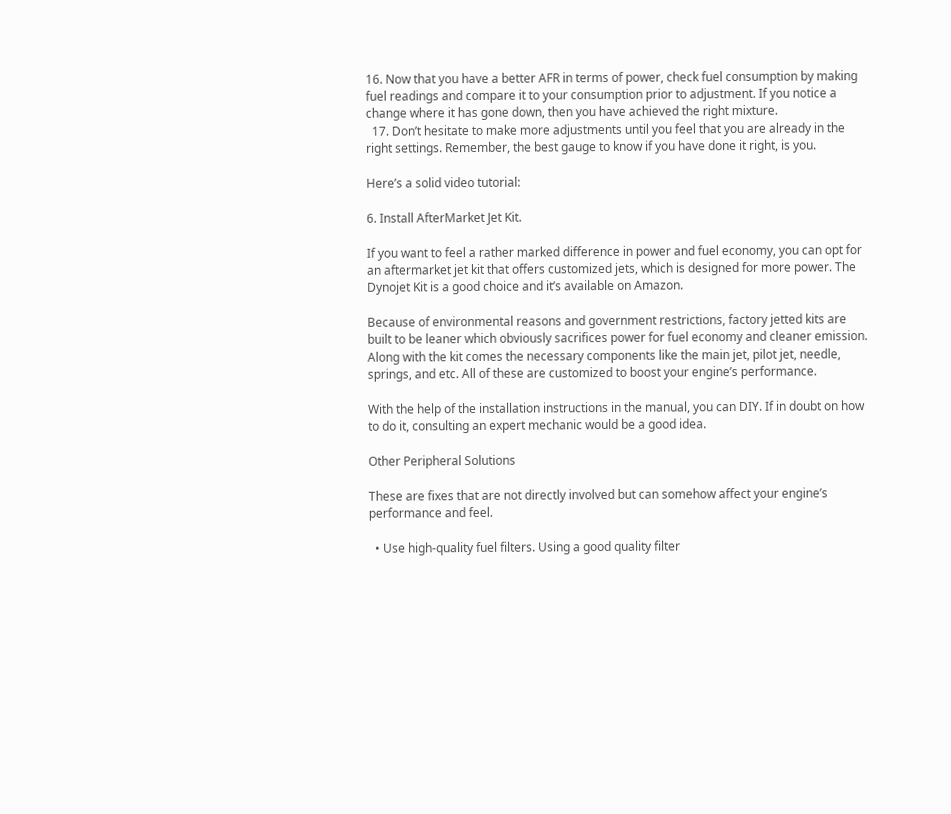16. Now that you have a better AFR in terms of power, check fuel consumption by making fuel readings and compare it to your consumption prior to adjustment. If you notice a change where it has gone down, then you have achieved the right mixture.
  17. Don’t hesitate to make more adjustments until you feel that you are already in the right settings. Remember, the best gauge to know if you have done it right, is you.

Here’s a solid video tutorial:

6. Install AfterMarket Jet Kit.

If you want to feel a rather marked difference in power and fuel economy, you can opt for an aftermarket jet kit that offers customized jets, which is designed for more power. The Dynojet Kit is a good choice and it’s available on Amazon.

Because of environmental reasons and government restrictions, factory jetted kits are built to be leaner which obviously sacrifices power for fuel economy and cleaner emission. Along with the kit comes the necessary components like the main jet, pilot jet, needle, springs, and etc. All of these are customized to boost your engine’s performance.

With the help of the installation instructions in the manual, you can DIY. If in doubt on how to do it, consulting an expert mechanic would be a good idea.

Other Peripheral Solutions

These are fixes that are not directly involved but can somehow affect your engine’s performance and feel.

  • Use high-quality fuel filters. Using a good quality filter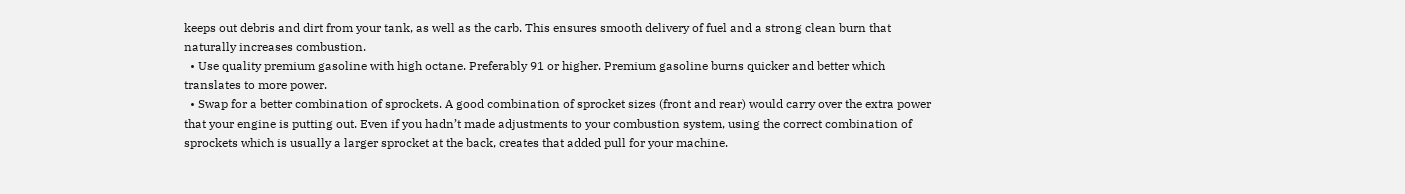keeps out debris and dirt from your tank, as well as the carb. This ensures smooth delivery of fuel and a strong clean burn that naturally increases combustion.
  • Use quality premium gasoline with high octane. Preferably 91 or higher. Premium gasoline burns quicker and better which translates to more power.
  • Swap for a better combination of sprockets. A good combination of sprocket sizes (front and rear) would carry over the extra power that your engine is putting out. Even if you hadn’t made adjustments to your combustion system, using the correct combination of sprockets which is usually a larger sprocket at the back, creates that added pull for your machine.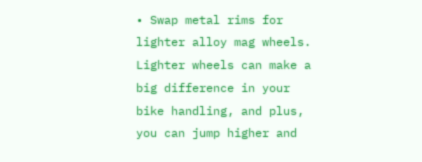• Swap metal rims for lighter alloy mag wheels. Lighter wheels can make a big difference in your bike handling, and plus, you can jump higher and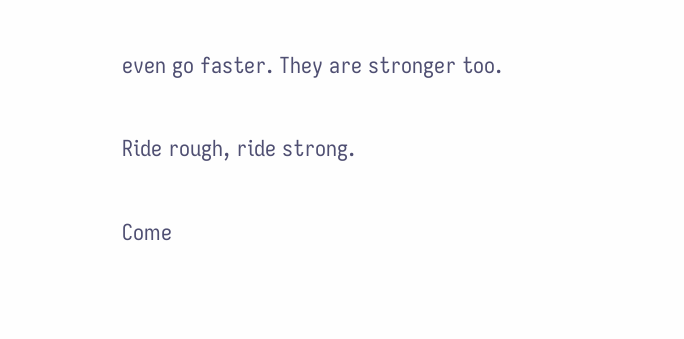even go faster. They are stronger too.

Ride rough, ride strong.

Come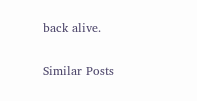back alive.


Similar Posts